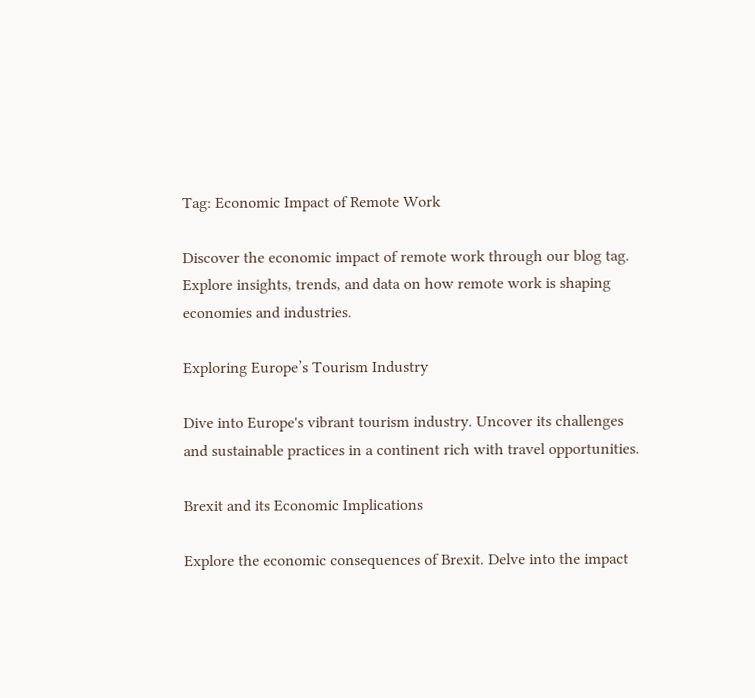Tag: Economic Impact of Remote Work

Discover the economic impact of remote work through our blog tag. Explore insights, trends, and data on how remote work is shaping economies and industries.

Exploring Europe’s Tourism Industry

Dive into Europe's vibrant tourism industry. Uncover its challenges and sustainable practices in a continent rich with travel opportunities.

Brexit and its Economic Implications

Explore the economic consequences of Brexit. Delve into the impact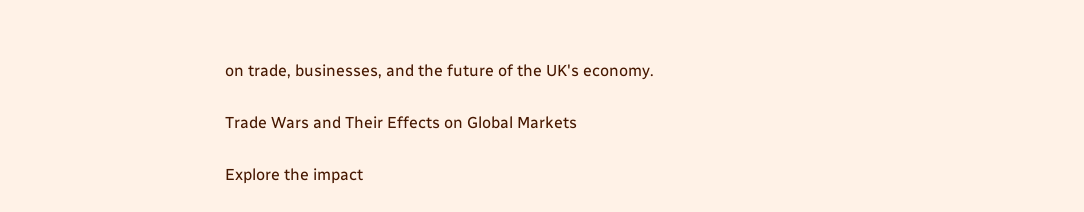on trade, businesses, and the future of the UK's economy.

Trade Wars and Their Effects on Global Markets

Explore the impact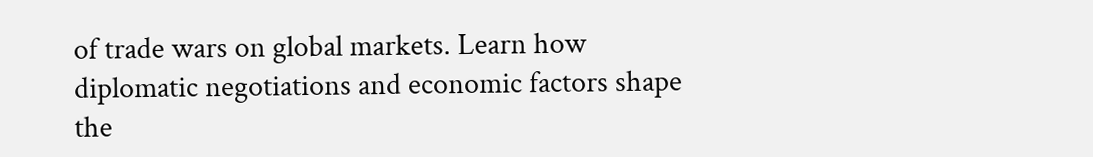of trade wars on global markets. Learn how diplomatic negotiations and economic factors shape the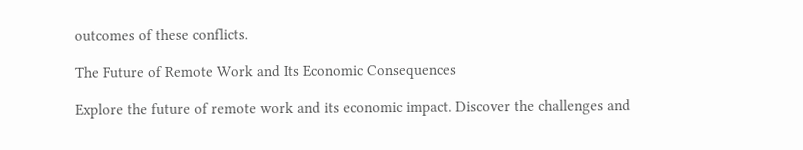outcomes of these conflicts.

The Future of Remote Work and Its Economic Consequences

Explore the future of remote work and its economic impact. Discover the challenges and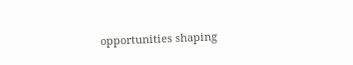opportunities shaping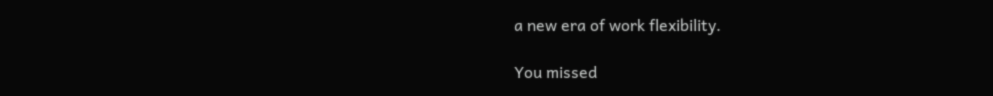a new era of work flexibility.

You missed